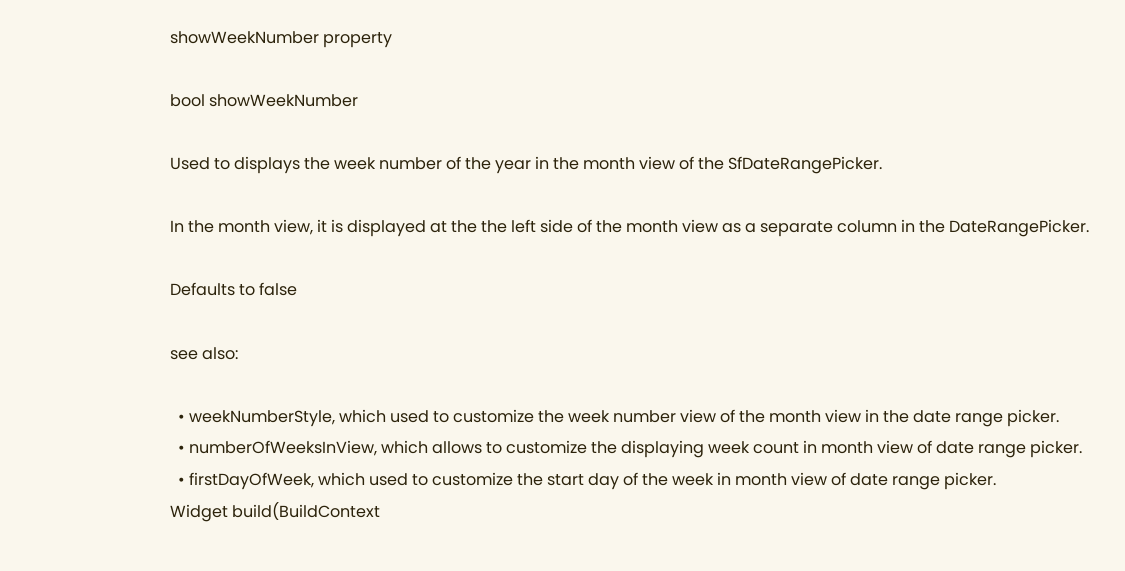showWeekNumber property

bool showWeekNumber

Used to displays the week number of the year in the month view of the SfDateRangePicker.

In the month view, it is displayed at the the left side of the month view as a separate column in the DateRangePicker.

Defaults to false

see also:

  • weekNumberStyle, which used to customize the week number view of the month view in the date range picker.
  • numberOfWeeksInView, which allows to customize the displaying week count in month view of date range picker.
  • firstDayOfWeek, which used to customize the start day of the week in month view of date range picker.
Widget build(BuildContext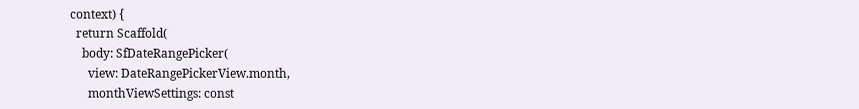context) {
  return Scaffold(
    body: SfDateRangePicker(
      view: DateRangePickerView.month,
      monthViewSettings: const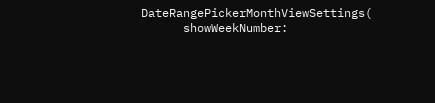DateRangePickerMonthViewSettings(
      showWeekNumber: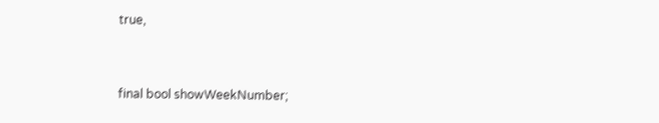true,


final bool showWeekNumber;